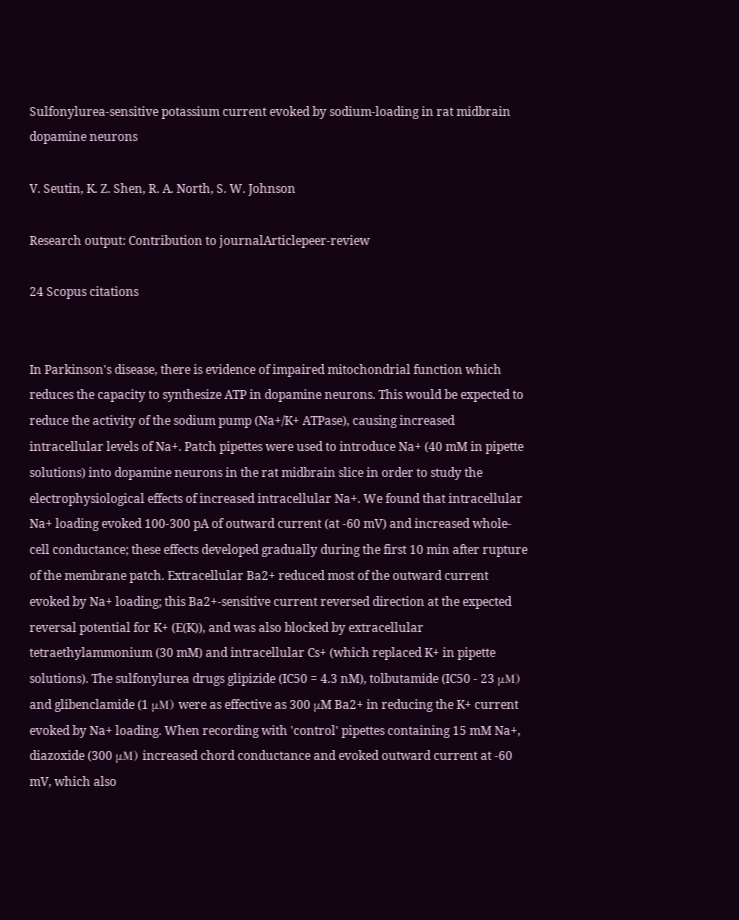Sulfonylurea-sensitive potassium current evoked by sodium-loading in rat midbrain dopamine neurons

V. Seutin, K. Z. Shen, R. A. North, S. W. Johnson

Research output: Contribution to journalArticlepeer-review

24 Scopus citations


In Parkinson's disease, there is evidence of impaired mitochondrial function which reduces the capacity to synthesize ATP in dopamine neurons. This would be expected to reduce the activity of the sodium pump (Na+/K+ ATPase), causing increased intracellular levels of Na+. Patch pipettes were used to introduce Na+ (40 mM in pipette solutions) into dopamine neurons in the rat midbrain slice in order to study the electrophysiological effects of increased intracellular Na+. We found that intracellular Na+ loading evoked 100-300 pA of outward current (at -60 mV) and increased whole-cell conductance; these effects developed gradually during the first 10 min after rupture of the membrane patch. Extracellular Ba2+ reduced most of the outward current evoked by Na+ loading; this Ba2+-sensitive current reversed direction at the expected reversal potential for K+ (E(K)), and was also blocked by extracellular tetraethylammonium (30 mM) and intracellular Cs+ (which replaced K+ in pipette solutions). The sulfonylurea drugs glipizide (IC50 = 4.3 nM), tolbutamide (IC50 - 23 μM) and glibenclamide (1 μM) were as effective as 300 μM Ba2+ in reducing the K+ current evoked by Na+ loading. When recording with 'control' pipettes containing 15 mM Na+, diazoxide (300 μM) increased chord conductance and evoked outward current at -60 mV, which also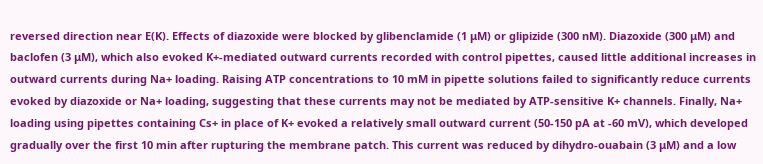reversed direction near E(K). Effects of diazoxide were blocked by glibenclamide (1 μM) or glipizide (300 nM). Diazoxide (300 μM) and baclofen (3 μM), which also evoked K+-mediated outward currents recorded with control pipettes, caused little additional increases in outward currents during Na+ loading. Raising ATP concentrations to 10 mM in pipette solutions failed to significantly reduce currents evoked by diazoxide or Na+ loading, suggesting that these currents may not be mediated by ATP-sensitive K+ channels. Finally, Na+ loading using pipettes containing Cs+ in place of K+ evoked a relatively small outward current (50-150 pA at -60 mV), which developed gradually over the first 10 min after rupturing the membrane patch. This current was reduced by dihydro-ouabain (3 μM) and a low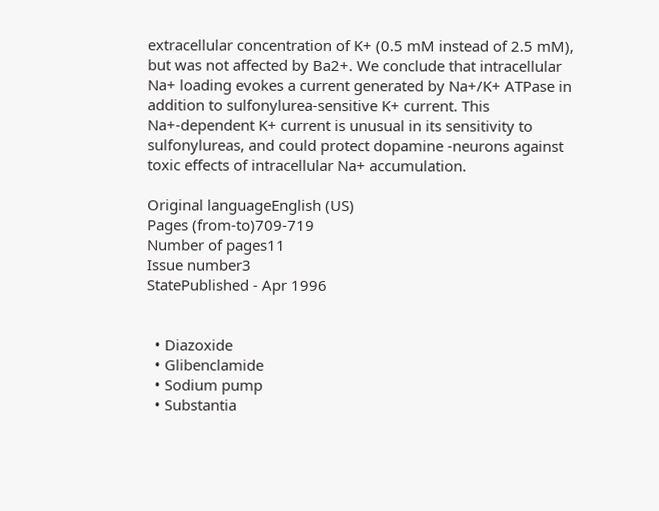extracellular concentration of K+ (0.5 mM instead of 2.5 mM), but was not affected by Ba2+. We conclude that intracellular Na+ loading evokes a current generated by Na+/K+ ATPase in addition to sulfonylurea-sensitive K+ current. This Na+-dependent K+ current is unusual in its sensitivity to sulfonylureas, and could protect dopamine -neurons against toxic effects of intracellular Na+ accumulation.

Original languageEnglish (US)
Pages (from-to)709-719
Number of pages11
Issue number3
StatePublished - Apr 1996


  • Diazoxide
  • Glibenclamide
  • Sodium pump
  • Substantia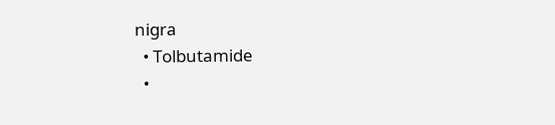nigra
  • Tolbutamide
  •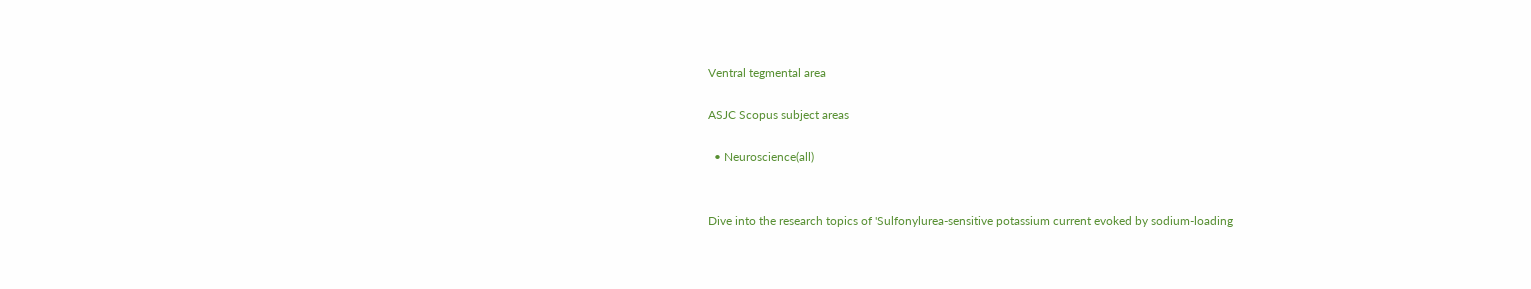Ventral tegmental area

ASJC Scopus subject areas

  • Neuroscience(all)


Dive into the research topics of 'Sulfonylurea-sensitive potassium current evoked by sodium-loading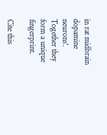in rat midbrain dopamine neurons'. Together they form a unique fingerprint.

Cite this